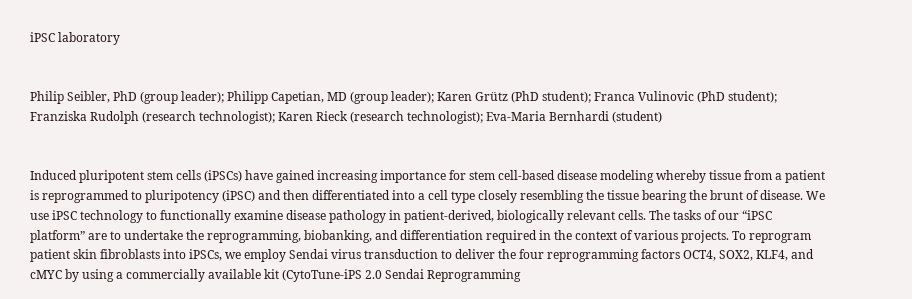iPSC laboratory


Philip Seibler, PhD (group leader); Philipp Capetian, MD (group leader); Karen Grütz (PhD student); Franca Vulinovic (PhD student); Franziska Rudolph (research technologist); Karen Rieck (research technologist); Eva-Maria Bernhardi (student)


Induced pluripotent stem cells (iPSCs) have gained increasing importance for stem cell-based disease modeling whereby tissue from a patient is reprogrammed to pluripotency (iPSC) and then differentiated into a cell type closely resembling the tissue bearing the brunt of disease. We use iPSC technology to functionally examine disease pathology in patient-derived, biologically relevant cells. The tasks of our “iPSC platform” are to undertake the reprogramming, biobanking, and differentiation required in the context of various projects. To reprogram patient skin fibroblasts into iPSCs, we employ Sendai virus transduction to deliver the four reprogramming factors OCT4, SOX2, KLF4, and cMYC by using a commercially available kit (CytoTune-iPS 2.0 Sendai Reprogramming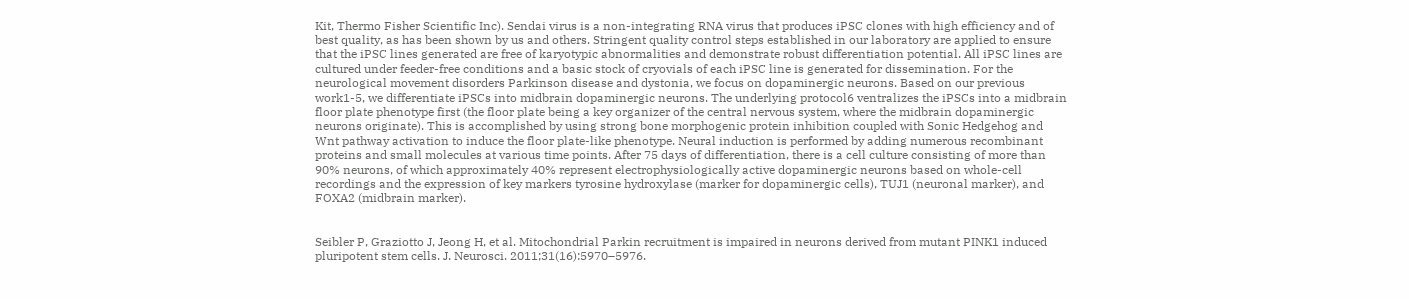Kit, Thermo Fisher Scientific Inc). Sendai virus is a non-integrating RNA virus that produces iPSC clones with high efficiency and of best quality, as has been shown by us and others. Stringent quality control steps established in our laboratory are applied to ensure that the iPSC lines generated are free of karyotypic abnormalities and demonstrate robust differentiation potential. All iPSC lines are cultured under feeder-free conditions and a basic stock of cryovials of each iPSC line is generated for dissemination. For the neurological movement disorders Parkinson disease and dystonia, we focus on dopaminergic neurons. Based on our previous work1-5, we differentiate iPSCs into midbrain dopaminergic neurons. The underlying protocol6 ventralizes the iPSCs into a midbrain floor plate phenotype first (the floor plate being a key organizer of the central nervous system, where the midbrain dopaminergic neurons originate). This is accomplished by using strong bone morphogenic protein inhibition coupled with Sonic Hedgehog and Wnt pathway activation to induce the floor plate-like phenotype. Neural induction is performed by adding numerous recombinant proteins and small molecules at various time points. After 75 days of differentiation, there is a cell culture consisting of more than 90% neurons, of which approximately 40% represent electrophysiologically active dopaminergic neurons based on whole-cell recordings and the expression of key markers tyrosine hydroxylase (marker for dopaminergic cells), TUJ1 (neuronal marker), and FOXA2 (midbrain marker).


Seibler P, Graziotto J, Jeong H, et al. Mitochondrial Parkin recruitment is impaired in neurons derived from mutant PINK1 induced pluripotent stem cells. J. Neurosci. 2011;31(16):5970–5976.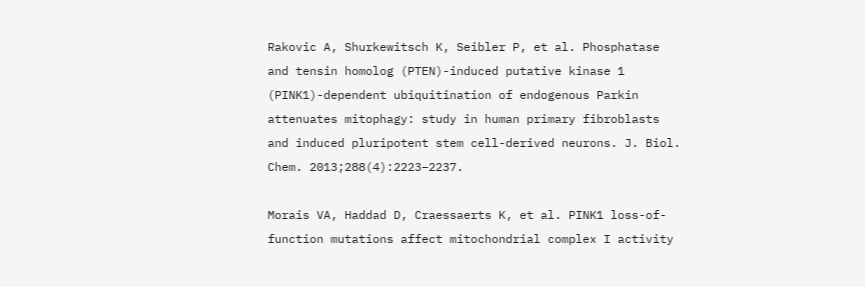Rakovic A, Shurkewitsch K, Seibler P, et al. Phosphatase and tensin homolog (PTEN)-induced putative kinase 1 (PINK1)-dependent ubiquitination of endogenous Parkin attenuates mitophagy: study in human primary fibroblasts and induced pluripotent stem cell-derived neurons. J. Biol. Chem. 2013;288(4):2223–2237.

Morais VA, Haddad D, Craessaerts K, et al. PINK1 loss-of-function mutations affect mitochondrial complex I activity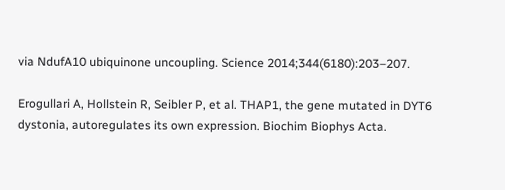via NdufA10 ubiquinone uncoupling. Science 2014;344(6180):203–207.

Erogullari A, Hollstein R, Seibler P, et al. THAP1, the gene mutated in DYT6 dystonia, autoregulates its own expression. Biochim Biophys Acta.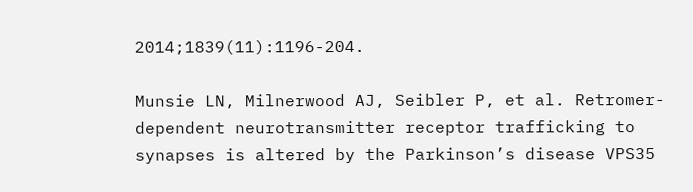2014;1839(11):1196-204.

Munsie LN, Milnerwood AJ, Seibler P, et al. Retromer-dependent neurotransmitter receptor trafficking to synapses is altered by the Parkinson’s disease VPS35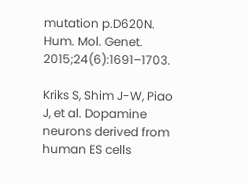mutation p.D620N. Hum. Mol. Genet. 2015;24(6):1691–1703.

Kriks S, Shim J-W, Piao J, et al. Dopamine neurons derived from human ES cells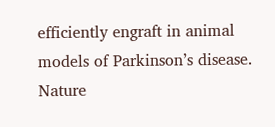efficiently engraft in animal models of Parkinson’s disease. Nature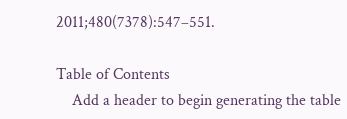2011;480(7378):547–551.

Table of Contents
    Add a header to begin generating the table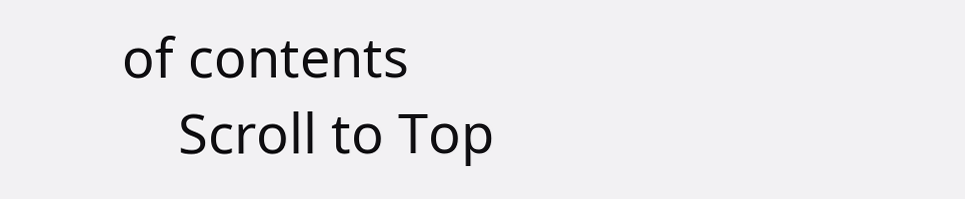of contents
    Scroll to Top